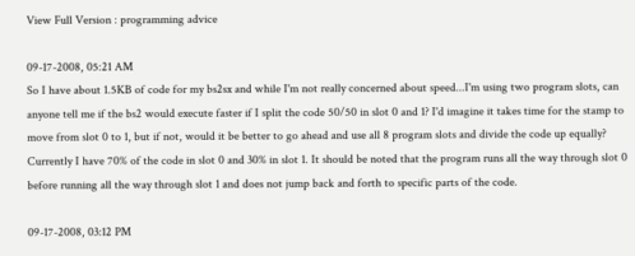View Full Version : programming advice

09-17-2008, 05:21 AM
So I have about 1.5KB of code for my bs2sx and while I'm not really concerned about speed...I'm using two program slots, can anyone tell me if the bs2 would execute faster if I split the code 50/50 in slot 0 and 1? I'd imagine it takes time for the stamp to move from slot 0 to 1, but if not, would it be better to go ahead and use all 8 program slots and divide the code up equally? Currently I have 70% of the code in slot 0 and 30% in slot 1. It should be noted that the program runs all the way through slot 0 before running all the way through slot 1 and does not jump back and forth to specific parts of the code.

09-17-2008, 03:12 PM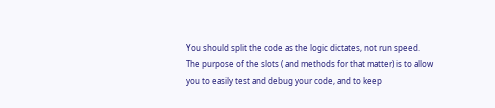You should split the code as the logic dictates, not run speed. The purpose of the slots ( and methods for that matter) is to allow you to easily test and debug your code, and to keep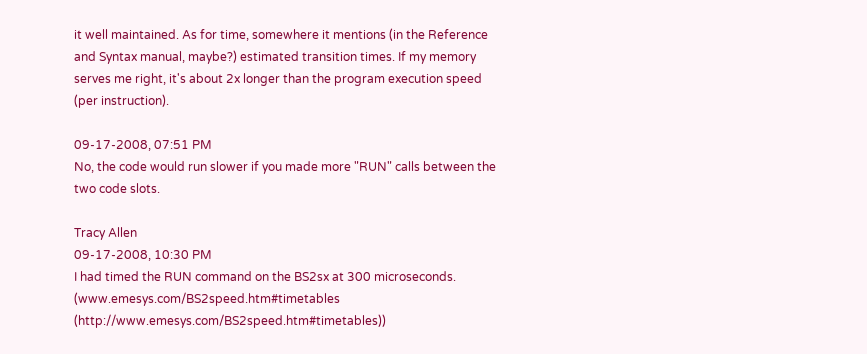it well maintained. As for time, somewhere it mentions (in the Reference and Syntax manual, maybe?) estimated transition times. If my memory serves me right, it's about 2x longer than the program execution speed (per instruction).

09-17-2008, 07:51 PM
No, the code would run slower if you made more "RUN" calls between the two code slots.

Tracy Allen
09-17-2008, 10:30 PM
I had timed the RUN command on the BS2sx at 300 microseconds. (www.emesys.com/BS2speed.htm#timetables (http://www.emesys.com/BS2speed.htm#timetables))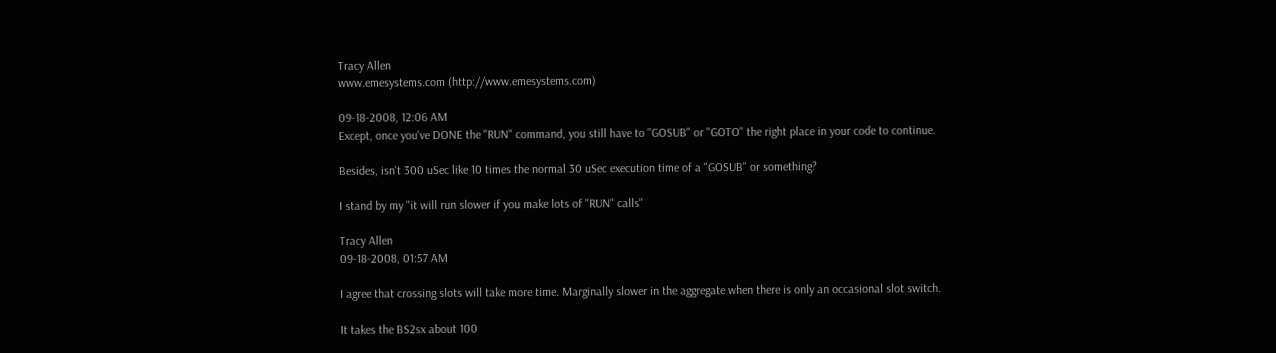Tracy Allen
www.emesystems.com (http://www.emesystems.com)

09-18-2008, 12:06 AM
Except, once you've DONE the "RUN" command, you still have to "GOSUB" or "GOTO" the right place in your code to continue.

Besides, isn't 300 uSec like 10 times the normal 30 uSec execution time of a "GOSUB" or something?

I stand by my "it will run slower if you make lots of "RUN" calls"

Tracy Allen
09-18-2008, 01:57 AM

I agree that crossing slots will take more time. Marginally slower in the aggregate when there is only an occasional slot switch.

It takes the BS2sx about 100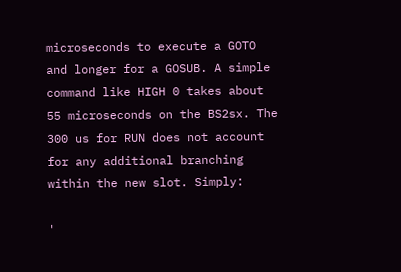microseconds to execute a GOTO and longer for a GOSUB. A simple command like HIGH 0 takes about 55 microseconds on the BS2sx. The 300 us for RUN does not account for any additional branching within the new slot. Simply:

'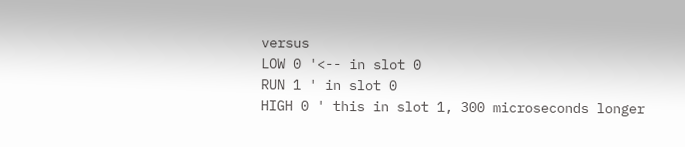versus
LOW 0 '<-- in slot 0
RUN 1 ' in slot 0
HIGH 0 ' this in slot 1, 300 microseconds longer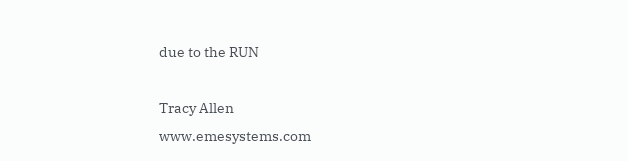due to the RUN

Tracy Allen
www.emesystems.com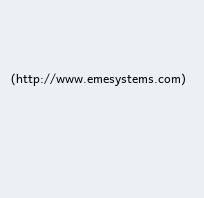(http://www.emesystems.com)